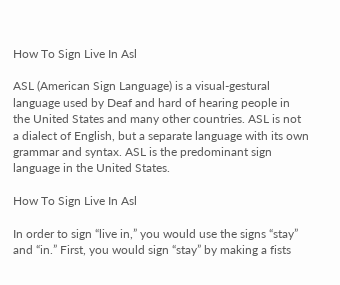How To Sign Live In Asl

ASL (American Sign Language) is a visual-gestural language used by Deaf and hard of hearing people in the United States and many other countries. ASL is not a dialect of English, but a separate language with its own grammar and syntax. ASL is the predominant sign language in the United States.

How To Sign Live In Asl

In order to sign “live in,” you would use the signs “stay” and “in.” First, you would sign “stay” by making a fists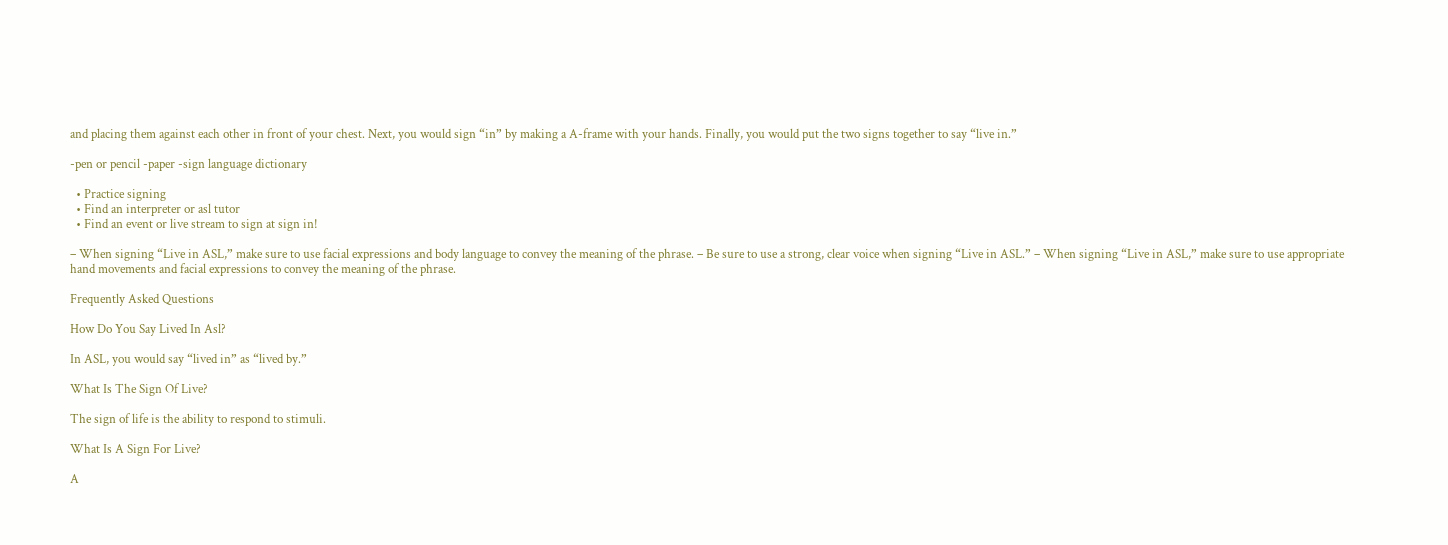and placing them against each other in front of your chest. Next, you would sign “in” by making a A-frame with your hands. Finally, you would put the two signs together to say “live in.”

-pen or pencil -paper -sign language dictionary

  • Practice signing
  • Find an interpreter or asl tutor
  • Find an event or live stream to sign at sign in!

– When signing “Live in ASL,” make sure to use facial expressions and body language to convey the meaning of the phrase. – Be sure to use a strong, clear voice when signing “Live in ASL.” – When signing “Live in ASL,” make sure to use appropriate hand movements and facial expressions to convey the meaning of the phrase.

Frequently Asked Questions

How Do You Say Lived In Asl?

In ASL, you would say “lived in” as “lived by.”

What Is The Sign Of Live?

The sign of life is the ability to respond to stimuli.

What Is A Sign For Live?

A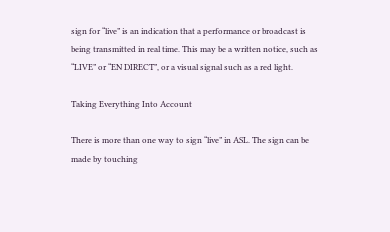sign for “live” is an indication that a performance or broadcast is being transmitted in real time. This may be a written notice, such as “LIVE” or “EN DIRECT”, or a visual signal such as a red light.

Taking Everything Into Account

There is more than one way to sign “live” in ASL. The sign can be made by touching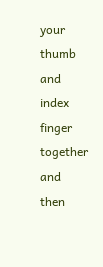your thumb and index finger together and then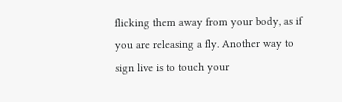flicking them away from your body, as if you are releasing a fly. Another way to sign live is to touch your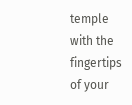temple with the fingertips of your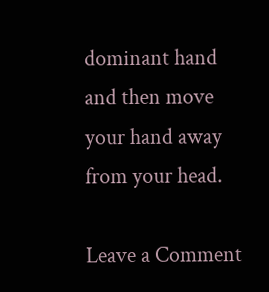dominant hand and then move your hand away from your head.

Leave a Comment